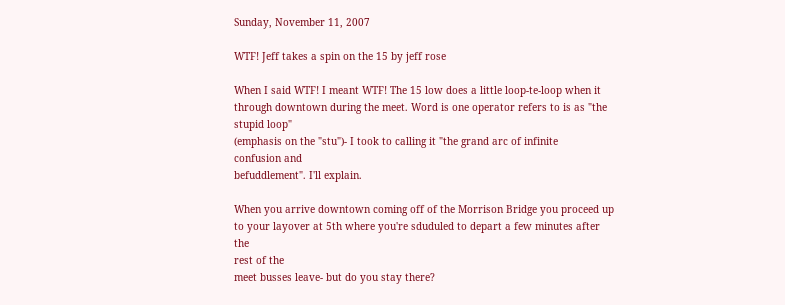Sunday, November 11, 2007

WTF! Jeff takes a spin on the 15 by jeff rose

When I said WTF! I meant WTF! The 15 low does a little loop-te-loop when it
through downtown during the meet. Word is one operator refers to is as "the
stupid loop"
(emphasis on the "stu")- I took to calling it "the grand arc of infinite
confusion and
befuddlement". I'll explain.

When you arrive downtown coming off of the Morrison Bridge you proceed up
to your layover at 5th where you're sduduled to depart a few minutes after the
rest of the
meet busses leave- but do you stay there?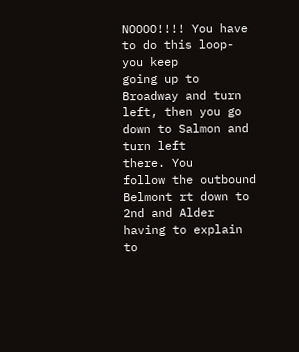NOOOO!!!! You have to do this loop-
you keep
going up to Broadway and turn left, then you go down to Salmon and turn left
there. You
follow the outbound Belmont rt down to 2nd and Alder having to explain to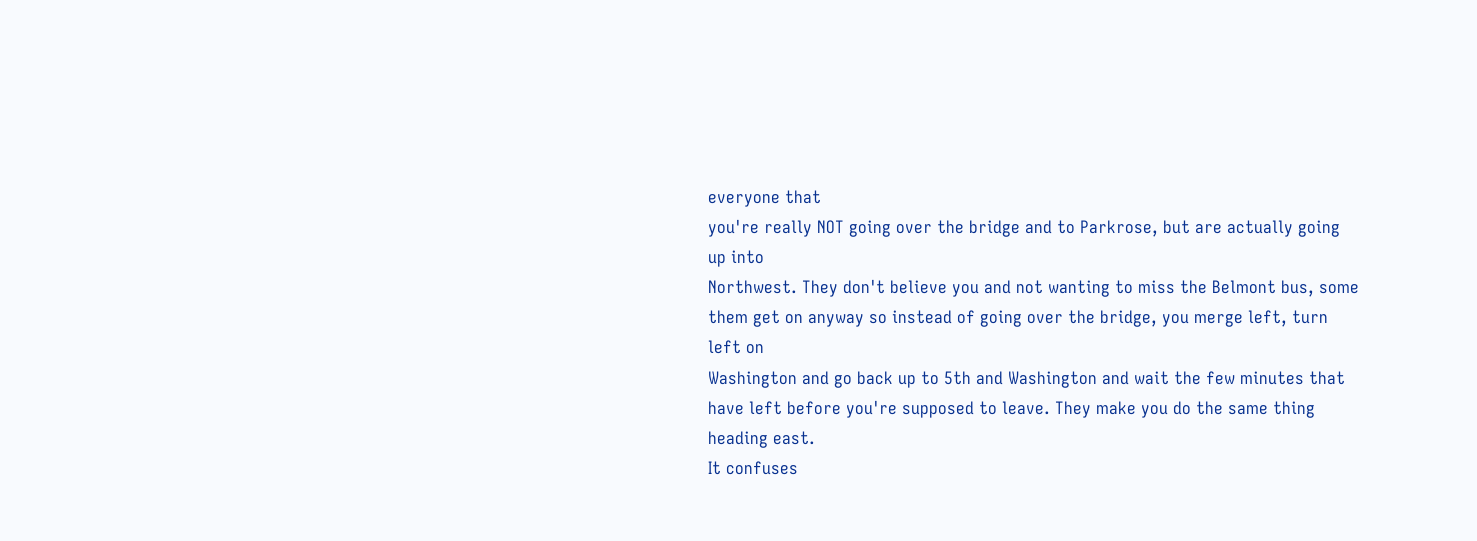everyone that
you're really NOT going over the bridge and to Parkrose, but are actually going
up into
Northwest. They don't believe you and not wanting to miss the Belmont bus, some
them get on anyway so instead of going over the bridge, you merge left, turn
left on
Washington and go back up to 5th and Washington and wait the few minutes that
have left before you're supposed to leave. They make you do the same thing
heading east.
It confuses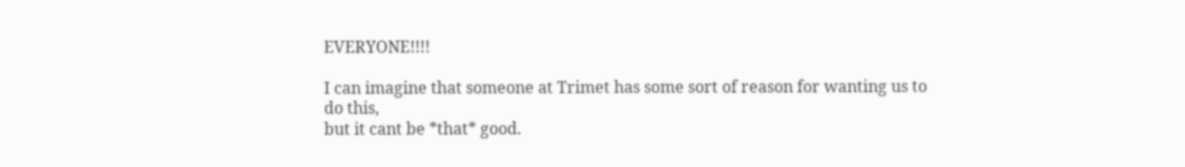EVERYONE!!!!

I can imagine that someone at Trimet has some sort of reason for wanting us to
do this,
but it cant be *that* good.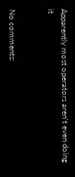Apparently most operators aren't even doing it


No comments: